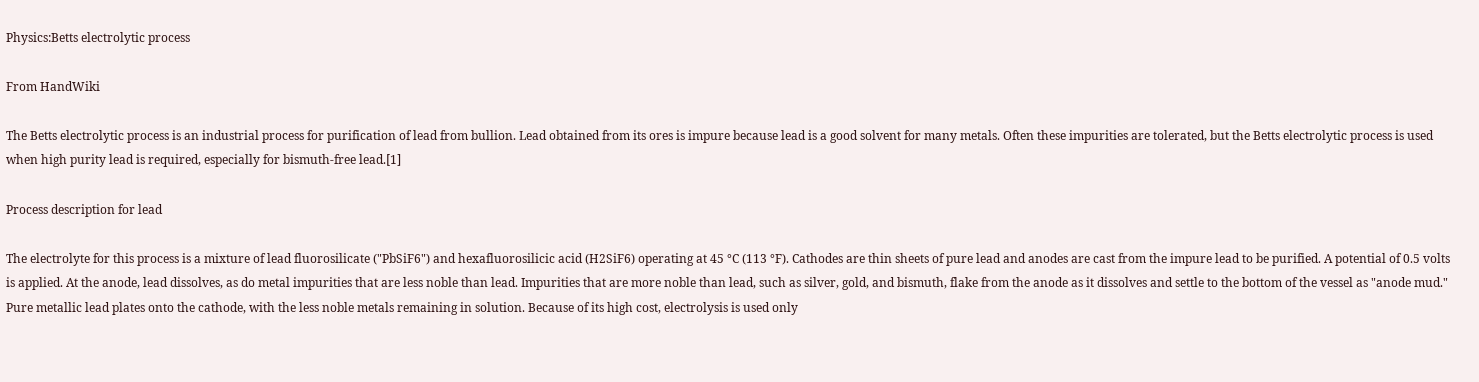Physics:Betts electrolytic process

From HandWiki

The Betts electrolytic process is an industrial process for purification of lead from bullion. Lead obtained from its ores is impure because lead is a good solvent for many metals. Often these impurities are tolerated, but the Betts electrolytic process is used when high purity lead is required, especially for bismuth-free lead.[1]

Process description for lead

The electrolyte for this process is a mixture of lead fluorosilicate ("PbSiF6") and hexafluorosilicic acid (H2SiF6) operating at 45 °C (113 °F). Cathodes are thin sheets of pure lead and anodes are cast from the impure lead to be purified. A potential of 0.5 volts is applied. At the anode, lead dissolves, as do metal impurities that are less noble than lead. Impurities that are more noble than lead, such as silver, gold, and bismuth, flake from the anode as it dissolves and settle to the bottom of the vessel as "anode mud." Pure metallic lead plates onto the cathode, with the less noble metals remaining in solution. Because of its high cost, electrolysis is used only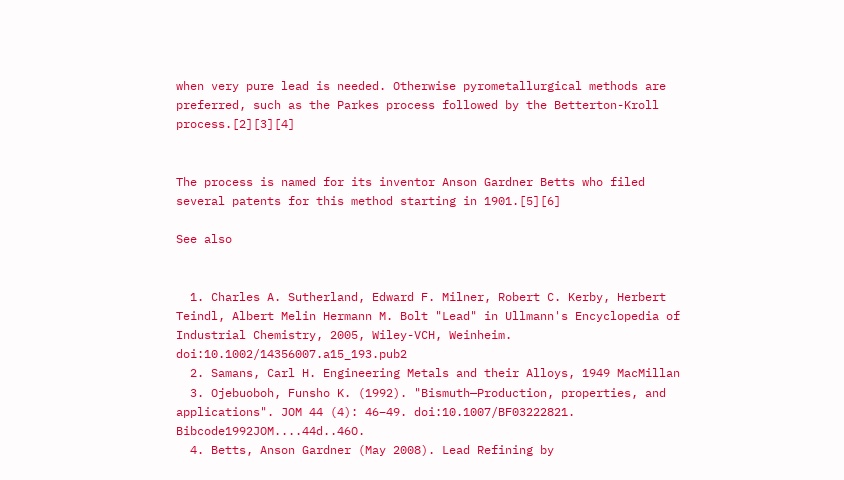when very pure lead is needed. Otherwise pyrometallurgical methods are preferred, such as the Parkes process followed by the Betterton-Kroll process.[2][3][4]


The process is named for its inventor Anson Gardner Betts who filed several patents for this method starting in 1901.[5][6]

See also


  1. Charles A. Sutherland, Edward F. Milner, Robert C. Kerby, Herbert Teindl, Albert Melin Hermann M. Bolt "Lead" in Ullmann's Encyclopedia of Industrial Chemistry, 2005, Wiley-VCH, Weinheim. doi:10.1002/14356007.a15_193.pub2
  2. Samans, Carl H. Engineering Metals and their Alloys, 1949 MacMillan
  3. Ojebuoboh, Funsho K. (1992). "Bismuth—Production, properties, and applications". JOM 44 (4): 46–49. doi:10.1007/BF03222821. Bibcode1992JOM....44d..46O.
  4. Betts, Anson Gardner (May 2008). Lead Refining by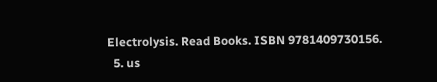Electrolysis. Read Books. ISBN 9781409730156.
  5. us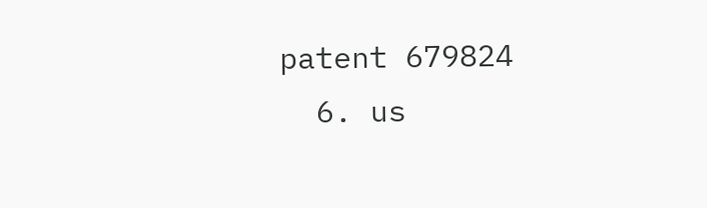patent 679824
  6. us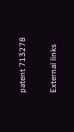patent 713278

External links